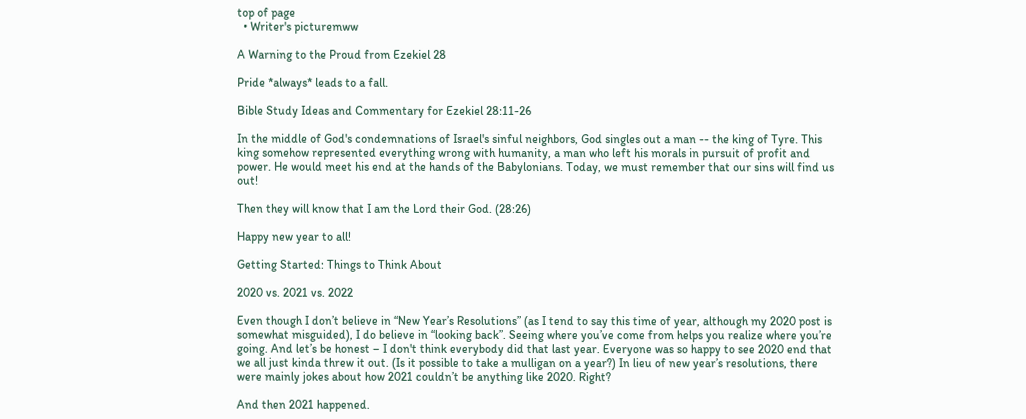top of page
  • Writer's picturemww

A Warning to the Proud from Ezekiel 28

Pride *always* leads to a fall.

Bible Study Ideas and Commentary for Ezekiel 28:11-26

In the middle of God's condemnations of Israel's sinful neighbors, God singles out a man -- the king of Tyre. This king somehow represented everything wrong with humanity, a man who left his morals in pursuit of profit and power. He would meet his end at the hands of the Babylonians. Today, we must remember that our sins will find us out!

Then they will know that I am the Lord their God. (28:26)

Happy new year to all!

Getting Started: Things to Think About

2020 vs. 2021 vs. 2022

Even though I don’t believe in “New Year’s Resolutions” (as I tend to say this time of year, although my 2020 post is somewhat misguided), I do believe in “looking back”. Seeing where you’ve come from helps you realize where you’re going. And let’s be honest – I don't think everybody did that last year. Everyone was so happy to see 2020 end that we all just kinda threw it out. (Is it possible to take a mulligan on a year?) In lieu of new year’s resolutions, there were mainly jokes about how 2021 couldn’t be anything like 2020. Right?

And then 2021 happened.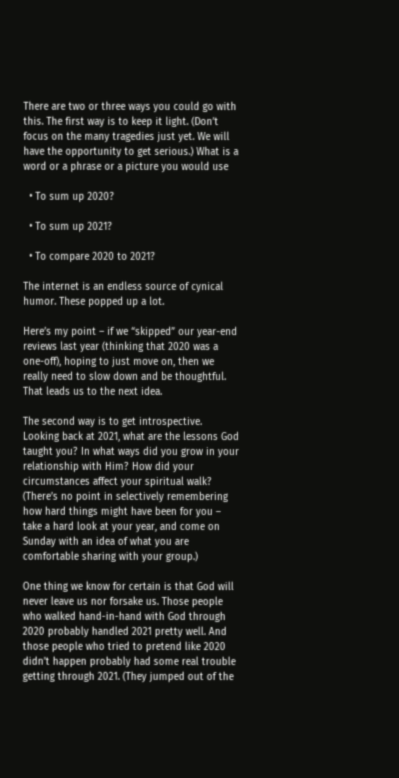There are two or three ways you could go with this. The first way is to keep it light. (Don’t focus on the many tragedies just yet. We will have the opportunity to get serious.) What is a word or a phrase or a picture you would use

  • To sum up 2020?

  • To sum up 2021?

  • To compare 2020 to 2021?

The internet is an endless source of cynical humor. These popped up a lot.

Here’s my point – if we “skipped” our year-end reviews last year (thinking that 2020 was a one-off), hoping to just move on, then we really need to slow down and be thoughtful. That leads us to the next idea.

The second way is to get introspective. Looking back at 2021, what are the lessons God taught you? In what ways did you grow in your relationship with Him? How did your circumstances affect your spiritual walk? (There’s no point in selectively remembering how hard things might have been for you – take a hard look at your year, and come on Sunday with an idea of what you are comfortable sharing with your group.)

One thing we know for certain is that God will never leave us nor forsake us. Those people who walked hand-in-hand with God through 2020 probably handled 2021 pretty well. And those people who tried to pretend like 2020 didn’t happen probably had some real trouble getting through 2021. (They jumped out of the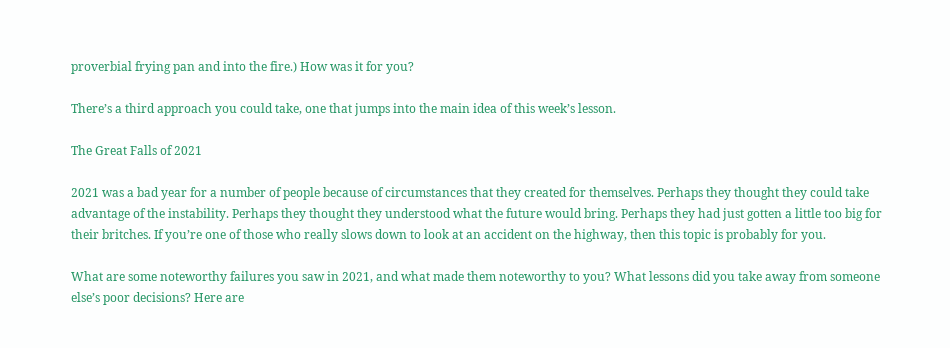proverbial frying pan and into the fire.) How was it for you?

There’s a third approach you could take, one that jumps into the main idea of this week’s lesson.

The Great Falls of 2021

2021 was a bad year for a number of people because of circumstances that they created for themselves. Perhaps they thought they could take advantage of the instability. Perhaps they thought they understood what the future would bring. Perhaps they had just gotten a little too big for their britches. If you’re one of those who really slows down to look at an accident on the highway, then this topic is probably for you.

What are some noteworthy failures you saw in 2021, and what made them noteworthy to you? What lessons did you take away from someone else’s poor decisions? Here are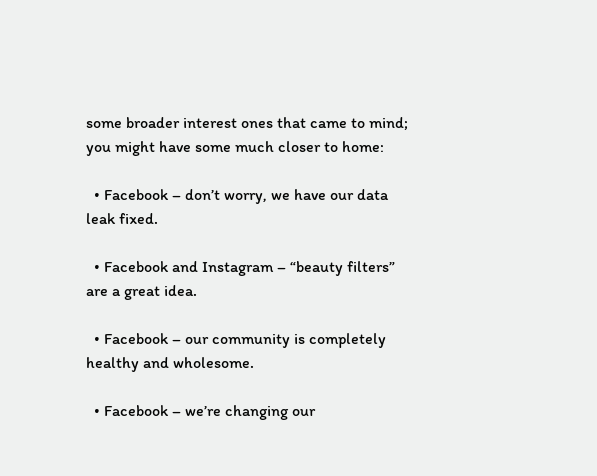some broader interest ones that came to mind; you might have some much closer to home:

  • Facebook – don’t worry, we have our data leak fixed.

  • Facebook and Instagram – “beauty filters” are a great idea.

  • Facebook – our community is completely healthy and wholesome.

  • Facebook – we’re changing our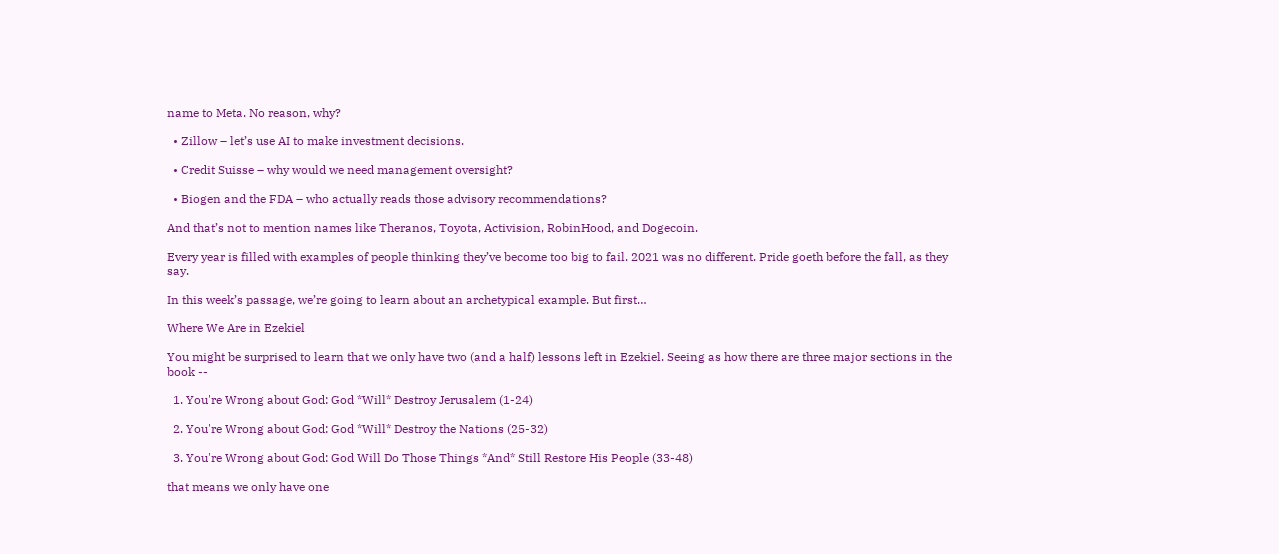name to Meta. No reason, why?

  • Zillow – let’s use AI to make investment decisions.

  • Credit Suisse – why would we need management oversight?

  • Biogen and the FDA – who actually reads those advisory recommendations?

And that’s not to mention names like Theranos, Toyota, Activision, RobinHood, and Dogecoin.

Every year is filled with examples of people thinking they’ve become too big to fail. 2021 was no different. Pride goeth before the fall, as they say.

In this week’s passage, we’re going to learn about an archetypical example. But first…

Where We Are in Ezekiel

You might be surprised to learn that we only have two (and a half) lessons left in Ezekiel. Seeing as how there are three major sections in the book --

  1. You're Wrong about God: God *Will* Destroy Jerusalem (1-24)

  2. You're Wrong about God: God *Will* Destroy the Nations (25-32)

  3. You're Wrong about God: God Will Do Those Things *And* Still Restore His People (33-48)

that means we only have one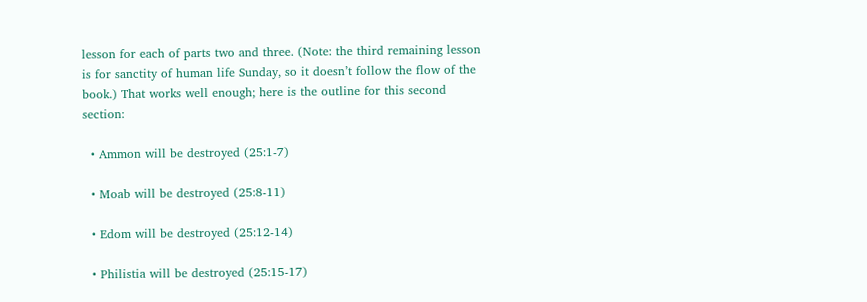lesson for each of parts two and three. (Note: the third remaining lesson is for sanctity of human life Sunday, so it doesn’t follow the flow of the book.) That works well enough; here is the outline for this second section:

  • Ammon will be destroyed (25:1-7)

  • Moab will be destroyed (25:8-11)

  • Edom will be destroyed (25:12-14)

  • Philistia will be destroyed (25:15-17)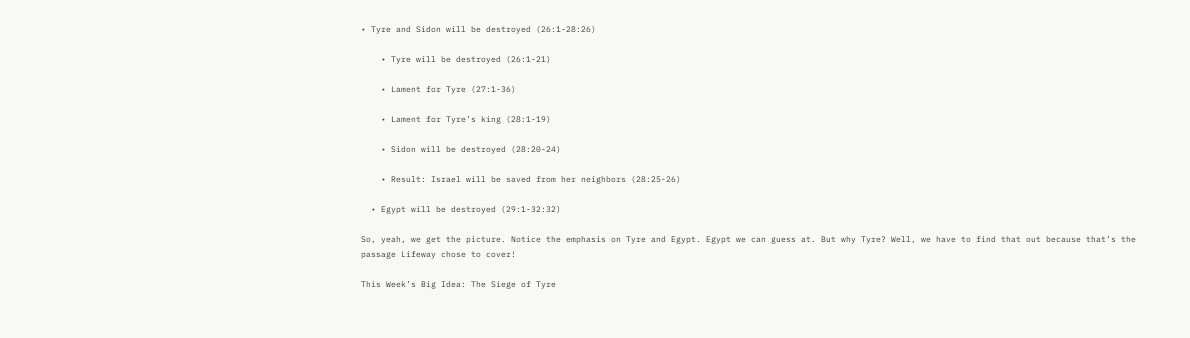• Tyre and Sidon will be destroyed (26:1-28:26)

    • Tyre will be destroyed (26:1-21)

    • Lament for Tyre (27:1-36)

    • Lament for Tyre’s king (28:1-19)

    • Sidon will be destroyed (28:20-24)

    • Result: Israel will be saved from her neighbors (28:25-26)

  • Egypt will be destroyed (29:1-32:32)

So, yeah, we get the picture. Notice the emphasis on Tyre and Egypt. Egypt we can guess at. But why Tyre? Well, we have to find that out because that’s the passage Lifeway chose to cover!

This Week’s Big Idea: The Siege of Tyre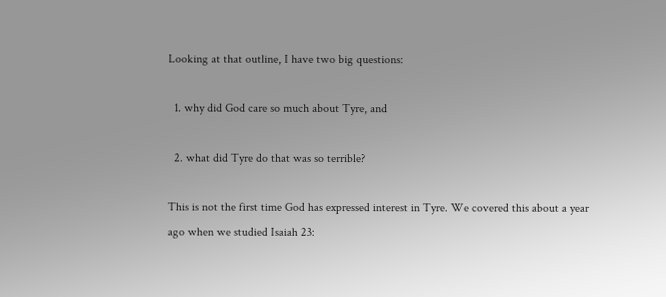Looking at that outline, I have two big questions:

  1. why did God care so much about Tyre, and

  2. what did Tyre do that was so terrible?

This is not the first time God has expressed interest in Tyre. We covered this about a year ago when we studied Isaiah 23: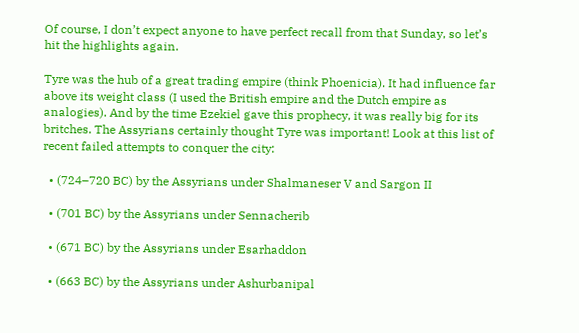Of course, I don’t expect anyone to have perfect recall from that Sunday, so let’s hit the highlights again.

Tyre was the hub of a great trading empire (think Phoenicia). It had influence far above its weight class (I used the British empire and the Dutch empire as analogies). And by the time Ezekiel gave this prophecy, it was really big for its britches. The Assyrians certainly thought Tyre was important! Look at this list of recent failed attempts to conquer the city:

  • (724–720 BC) by the Assyrians under Shalmaneser V and Sargon II

  • (701 BC) by the Assyrians under Sennacherib

  • (671 BC) by the Assyrians under Esarhaddon

  • (663 BC) by the Assyrians under Ashurbanipal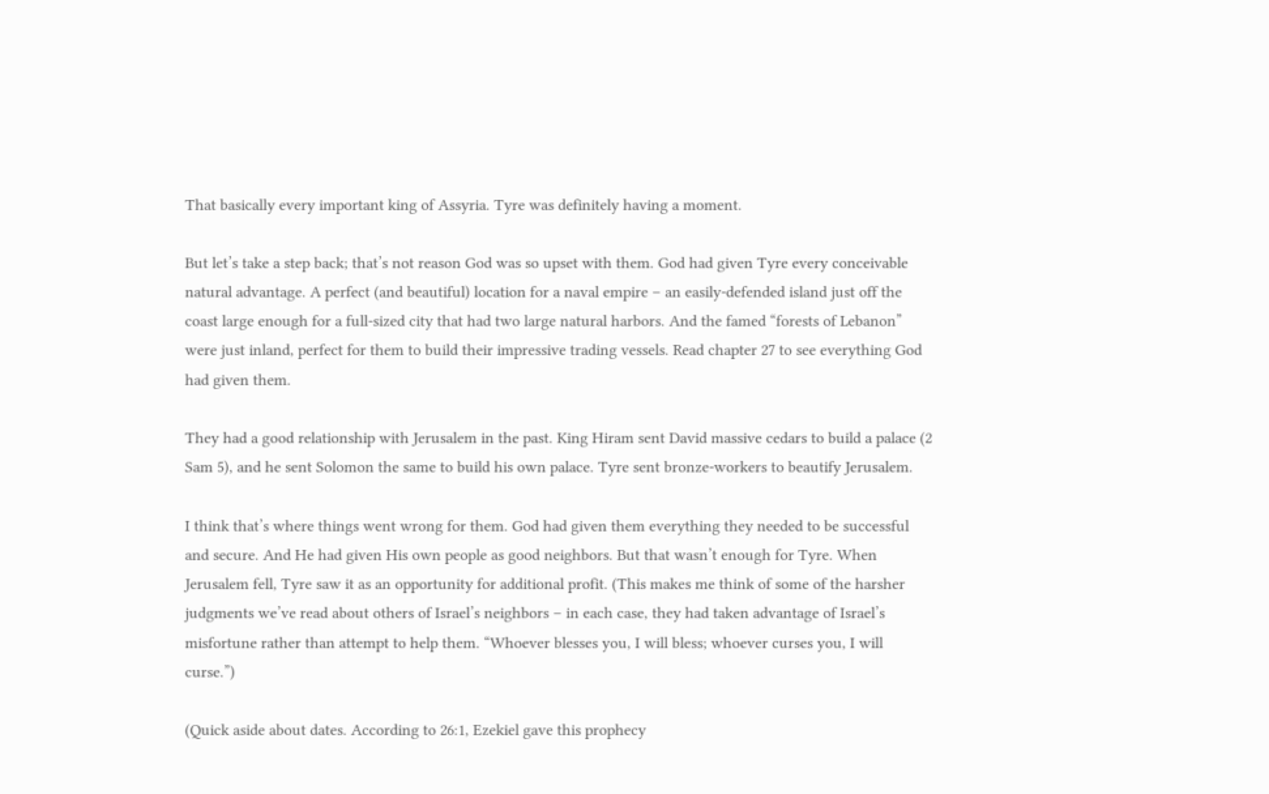That basically every important king of Assyria. Tyre was definitely having a moment.

But let’s take a step back; that’s not reason God was so upset with them. God had given Tyre every conceivable natural advantage. A perfect (and beautiful) location for a naval empire – an easily-defended island just off the coast large enough for a full-sized city that had two large natural harbors. And the famed “forests of Lebanon” were just inland, perfect for them to build their impressive trading vessels. Read chapter 27 to see everything God had given them.

They had a good relationship with Jerusalem in the past. King Hiram sent David massive cedars to build a palace (2 Sam 5), and he sent Solomon the same to build his own palace. Tyre sent bronze-workers to beautify Jerusalem.

I think that’s where things went wrong for them. God had given them everything they needed to be successful and secure. And He had given His own people as good neighbors. But that wasn’t enough for Tyre. When Jerusalem fell, Tyre saw it as an opportunity for additional profit. (This makes me think of some of the harsher judgments we’ve read about others of Israel’s neighbors – in each case, they had taken advantage of Israel’s misfortune rather than attempt to help them. “Whoever blesses you, I will bless; whoever curses you, I will curse.”)

(Quick aside about dates. According to 26:1, Ezekiel gave this prophecy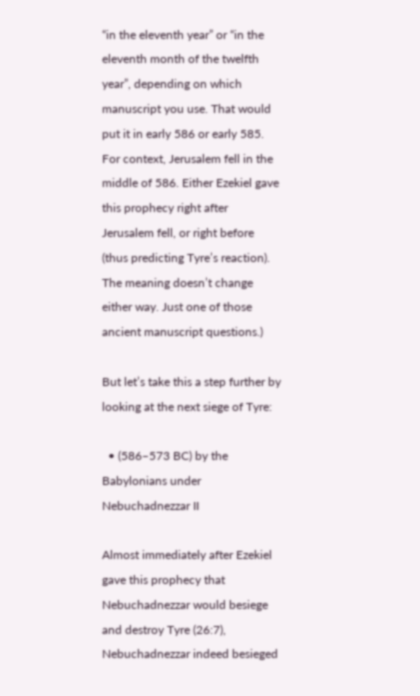“in the eleventh year” or “in the eleventh month of the twelfth year”, depending on which manuscript you use. That would put it in early 586 or early 585. For context, Jerusalem fell in the middle of 586. Either Ezekiel gave this prophecy right after Jerusalem fell, or right before (thus predicting Tyre’s reaction). The meaning doesn’t change either way. Just one of those ancient manuscript questions.)

But let’s take this a step further by looking at the next siege of Tyre:

  • (586–573 BC) by the Babylonians under Nebuchadnezzar II

Almost immediately after Ezekiel gave this prophecy that Nebuchadnezzar would besiege and destroy Tyre (26:7), Nebuchadnezzar indeed besieged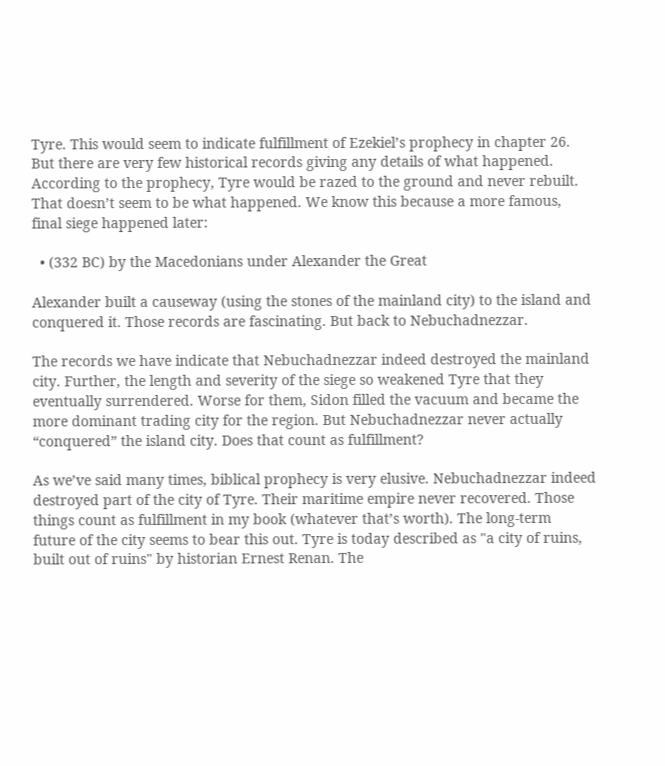Tyre. This would seem to indicate fulfillment of Ezekiel’s prophecy in chapter 26. But there are very few historical records giving any details of what happened. According to the prophecy, Tyre would be razed to the ground and never rebuilt. That doesn’t seem to be what happened. We know this because a more famous, final siege happened later:

  • (332 BC) by the Macedonians under Alexander the Great

Alexander built a causeway (using the stones of the mainland city) to the island and conquered it. Those records are fascinating. But back to Nebuchadnezzar.

The records we have indicate that Nebuchadnezzar indeed destroyed the mainland city. Further, the length and severity of the siege so weakened Tyre that they eventually surrendered. Worse for them, Sidon filled the vacuum and became the more dominant trading city for the region. But Nebuchadnezzar never actually “conquered” the island city. Does that count as fulfillment?

As we’ve said many times, biblical prophecy is very elusive. Nebuchadnezzar indeed destroyed part of the city of Tyre. Their maritime empire never recovered. Those things count as fulfillment in my book (whatever that’s worth). The long-term future of the city seems to bear this out. Tyre is today described as "a city of ruins, built out of ruins" by historian Ernest Renan. The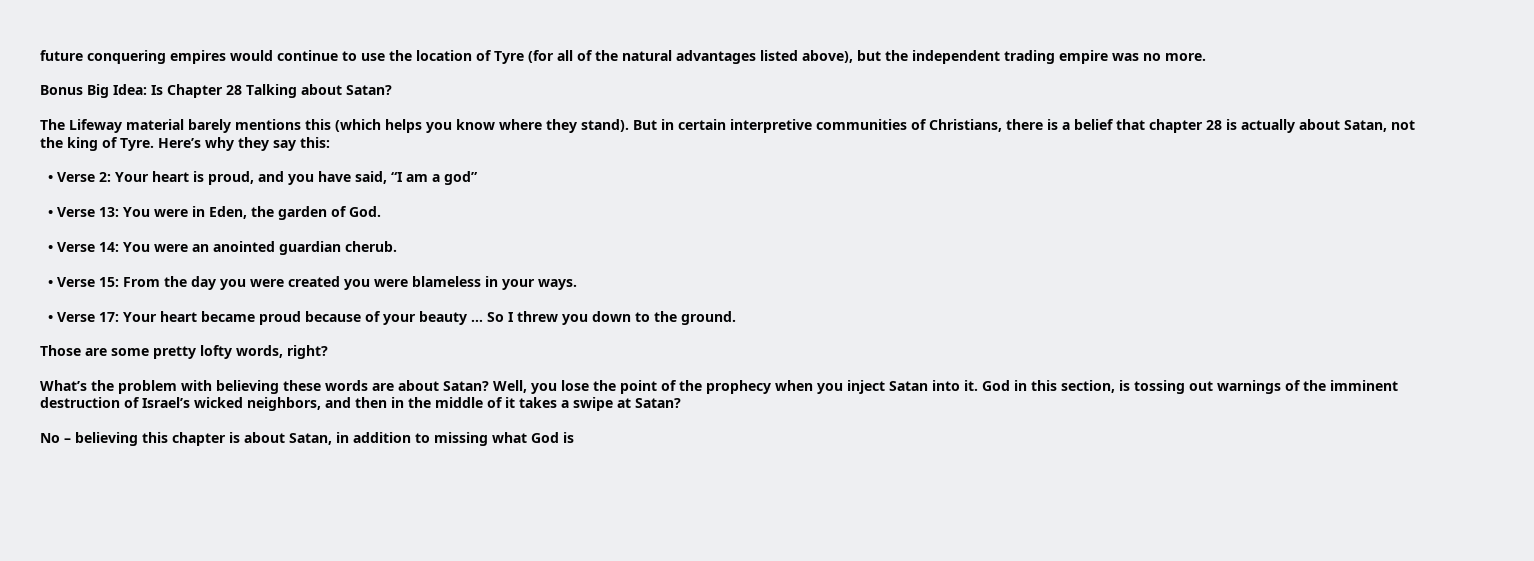future conquering empires would continue to use the location of Tyre (for all of the natural advantages listed above), but the independent trading empire was no more.

Bonus Big Idea: Is Chapter 28 Talking about Satan?

The Lifeway material barely mentions this (which helps you know where they stand). But in certain interpretive communities of Christians, there is a belief that chapter 28 is actually about Satan, not the king of Tyre. Here’s why they say this:

  • Verse 2: Your heart is proud, and you have said, “I am a god”

  • Verse 13: You were in Eden, the garden of God.

  • Verse 14: You were an anointed guardian cherub.

  • Verse 15: From the day you were created you were blameless in your ways.

  • Verse 17: Your heart became proud because of your beauty … So I threw you down to the ground.

Those are some pretty lofty words, right?

What’s the problem with believing these words are about Satan? Well, you lose the point of the prophecy when you inject Satan into it. God in this section, is tossing out warnings of the imminent destruction of Israel’s wicked neighbors, and then in the middle of it takes a swipe at Satan?

No – believing this chapter is about Satan, in addition to missing what God is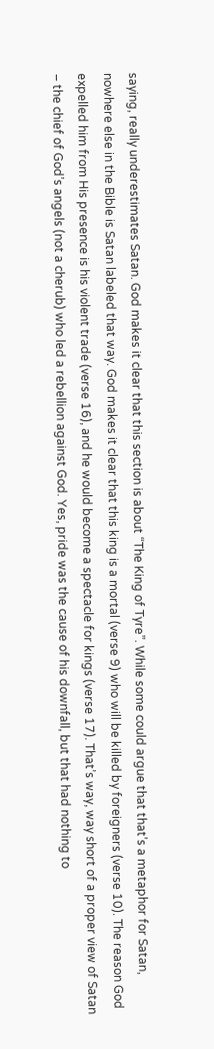saying, really underestimates Satan. God makes it clear that this section is about “The King of Tyre”. While some could argue that that’s a metaphor for Satan, nowhere else in the Bible is Satan labeled that way. God makes it clear that this king is a mortal (verse 9) who will be killed by foreigners (verse 10). The reason God expelled him from His presence is his violent trade (verse 16), and he would become a spectacle for kings (verse 17). That’s way, way short of a proper view of Satan – the chief of God’s angels (not a cherub) who led a rebellion against God. Yes, pride was the cause of his downfall, but that had nothing to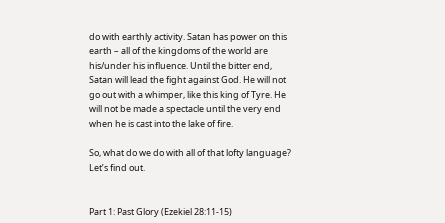do with earthly activity. Satan has power on this earth – all of the kingdoms of the world are his/under his influence. Until the bitter end, Satan will lead the fight against God. He will not go out with a whimper, like this king of Tyre. He will not be made a spectacle until the very end when he is cast into the lake of fire.

So, what do we do with all of that lofty language? Let’s find out.


Part 1: Past Glory (Ezekiel 28:11-15)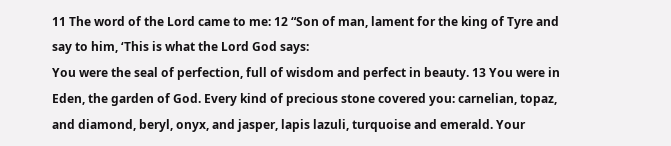11 The word of the Lord came to me: 12 “Son of man, lament for the king of Tyre and say to him, ‘This is what the Lord God says:
You were the seal of perfection, full of wisdom and perfect in beauty. 13 You were in Eden, the garden of God. Every kind of precious stone covered you: carnelian, topaz, and diamond, beryl, onyx, and jasper, lapis lazuli, turquoise and emerald. Your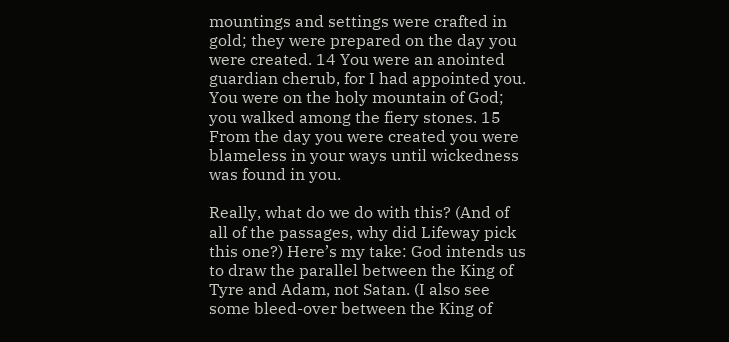mountings and settings were crafted in gold; they were prepared on the day you were created. 14 You were an anointed guardian cherub, for I had appointed you. You were on the holy mountain of God; you walked among the fiery stones. 15 From the day you were created you were blameless in your ways until wickedness was found in you.

Really, what do we do with this? (And of all of the passages, why did Lifeway pick this one?) Here’s my take: God intends us to draw the parallel between the King of Tyre and Adam, not Satan. (I also see some bleed-over between the King of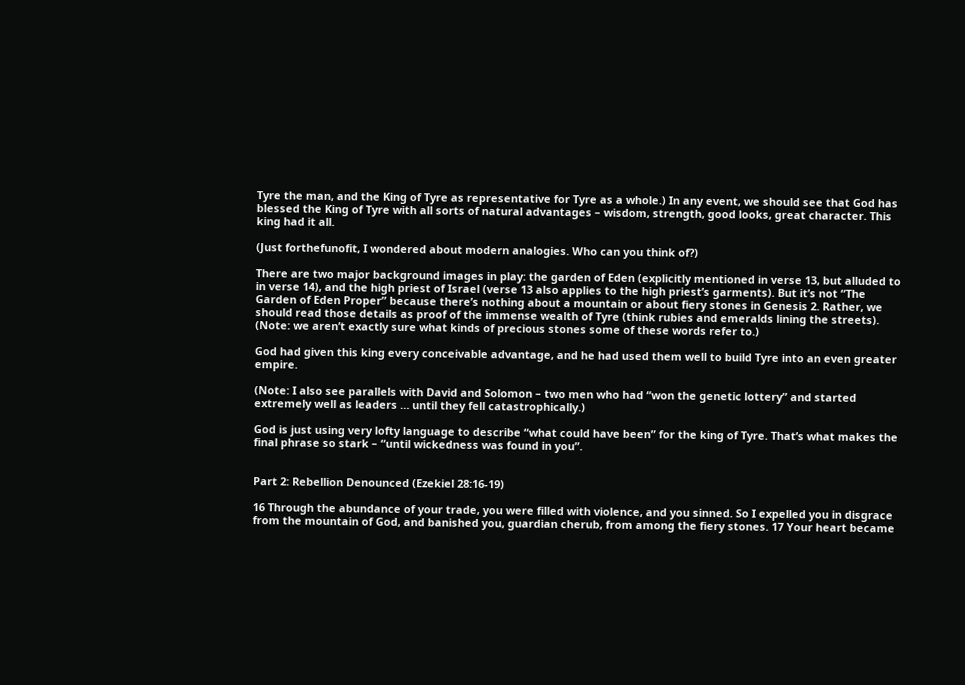Tyre the man, and the King of Tyre as representative for Tyre as a whole.) In any event, we should see that God has blessed the King of Tyre with all sorts of natural advantages – wisdom, strength, good looks, great character. This king had it all.

(Just forthefunofit, I wondered about modern analogies. Who can you think of?)

There are two major background images in play: the garden of Eden (explicitly mentioned in verse 13, but alluded to in verse 14), and the high priest of Israel (verse 13 also applies to the high priest’s garments). But it’s not “The Garden of Eden Proper” because there’s nothing about a mountain or about fiery stones in Genesis 2. Rather, we should read those details as proof of the immense wealth of Tyre (think rubies and emeralds lining the streets). (Note: we aren’t exactly sure what kinds of precious stones some of these words refer to.)

God had given this king every conceivable advantage, and he had used them well to build Tyre into an even greater empire.

(Note: I also see parallels with David and Solomon – two men who had “won the genetic lottery” and started extremely well as leaders … until they fell catastrophically.)

God is just using very lofty language to describe “what could have been” for the king of Tyre. That’s what makes the final phrase so stark – “until wickedness was found in you”.


Part 2: Rebellion Denounced (Ezekiel 28:16-19)

16 Through the abundance of your trade, you were filled with violence, and you sinned. So I expelled you in disgrace from the mountain of God, and banished you, guardian cherub, from among the fiery stones. 17 Your heart became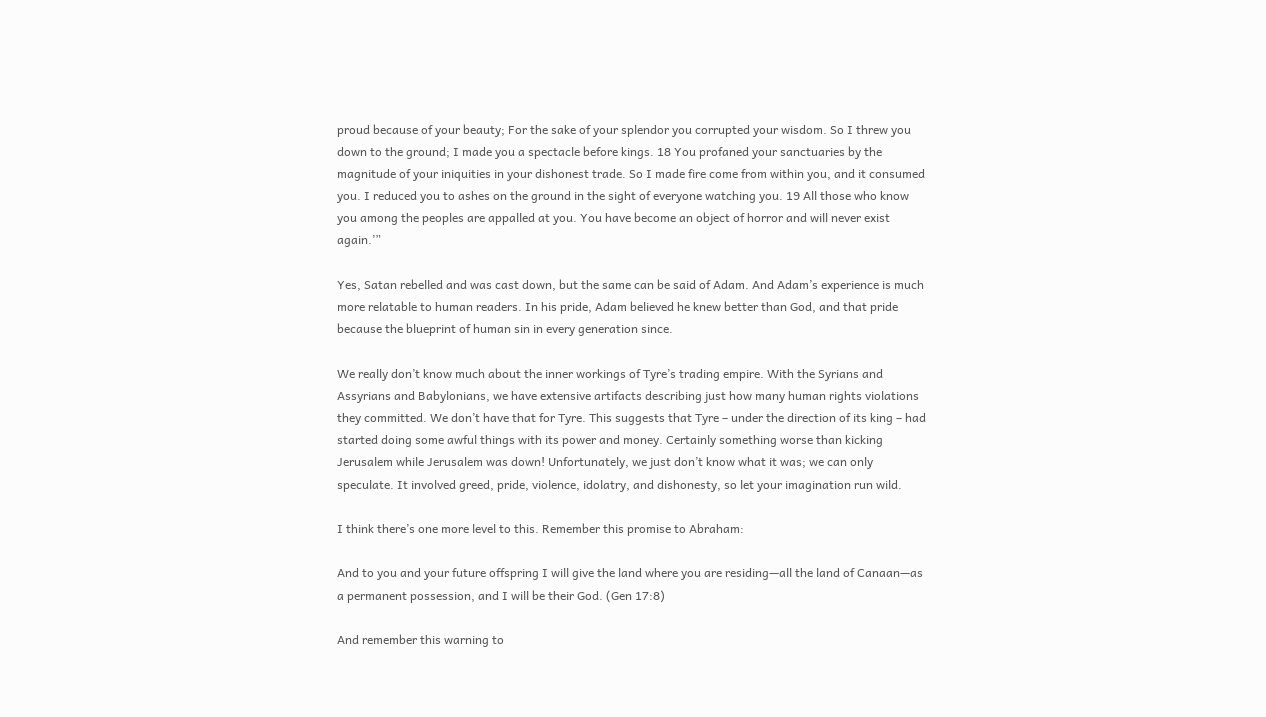proud because of your beauty; For the sake of your splendor you corrupted your wisdom. So I threw you down to the ground; I made you a spectacle before kings. 18 You profaned your sanctuaries by the magnitude of your iniquities in your dishonest trade. So I made fire come from within you, and it consumed you. I reduced you to ashes on the ground in the sight of everyone watching you. 19 All those who know you among the peoples are appalled at you. You have become an object of horror and will never exist again.’”

Yes, Satan rebelled and was cast down, but the same can be said of Adam. And Adam’s experience is much more relatable to human readers. In his pride, Adam believed he knew better than God, and that pride because the blueprint of human sin in every generation since.

We really don’t know much about the inner workings of Tyre’s trading empire. With the Syrians and Assyrians and Babylonians, we have extensive artifacts describing just how many human rights violations they committed. We don’t have that for Tyre. This suggests that Tyre – under the direction of its king – had started doing some awful things with its power and money. Certainly something worse than kicking Jerusalem while Jerusalem was down! Unfortunately, we just don’t know what it was; we can only speculate. It involved greed, pride, violence, idolatry, and dishonesty, so let your imagination run wild.

I think there’s one more level to this. Remember this promise to Abraham:

And to you and your future offspring I will give the land where you are residing—all the land of Canaan—as a permanent possession, and I will be their God. (Gen 17:8)

And remember this warning to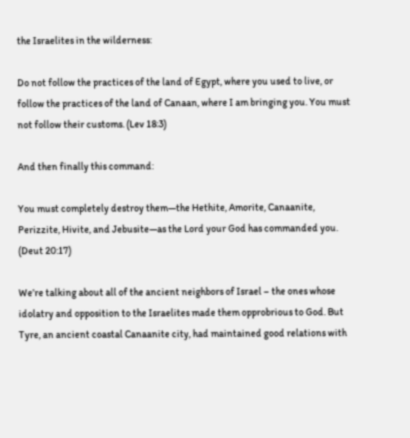the Israelites in the wilderness:

Do not follow the practices of the land of Egypt, where you used to live, or follow the practices of the land of Canaan, where I am bringing you. You must not follow their customs. (Lev 18:3)

And then finally this command:

You must completely destroy them—the Hethite, Amorite, Canaanite, Perizzite, Hivite, and Jebusite—as the Lord your God has commanded you. (Deut 20:17)

We’re talking about all of the ancient neighbors of Israel – the ones whose idolatry and opposition to the Israelites made them opprobrious to God. But Tyre, an ancient coastal Canaanite city, had maintained good relations with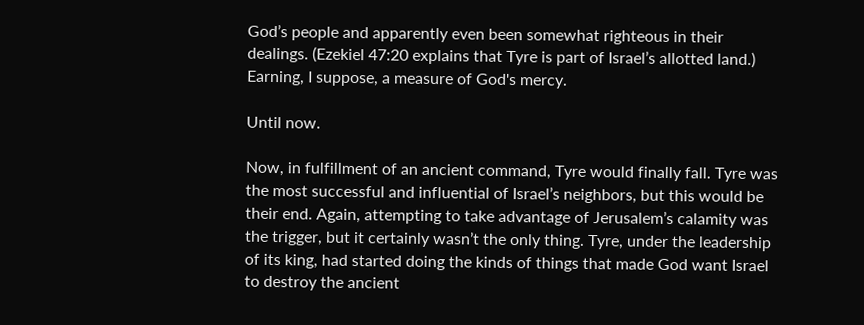God’s people and apparently even been somewhat righteous in their dealings. (Ezekiel 47:20 explains that Tyre is part of Israel’s allotted land.) Earning, I suppose, a measure of God's mercy.

Until now.

Now, in fulfillment of an ancient command, Tyre would finally fall. Tyre was the most successful and influential of Israel’s neighbors, but this would be their end. Again, attempting to take advantage of Jerusalem’s calamity was the trigger, but it certainly wasn’t the only thing. Tyre, under the leadership of its king, had started doing the kinds of things that made God want Israel to destroy the ancient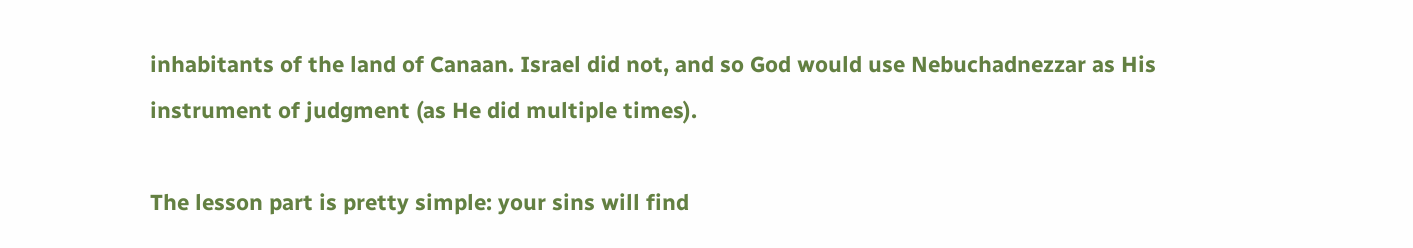inhabitants of the land of Canaan. Israel did not, and so God would use Nebuchadnezzar as His instrument of judgment (as He did multiple times).

The lesson part is pretty simple: your sins will find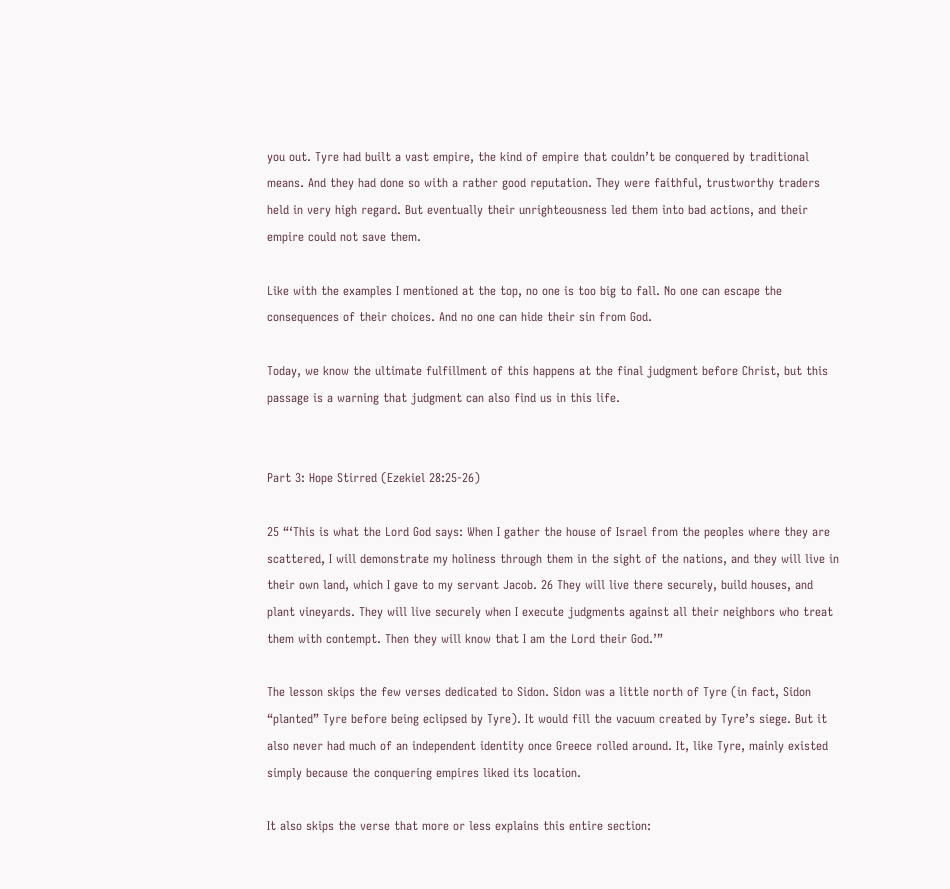you out. Tyre had built a vast empire, the kind of empire that couldn’t be conquered by traditional means. And they had done so with a rather good reputation. They were faithful, trustworthy traders held in very high regard. But eventually their unrighteousness led them into bad actions, and their empire could not save them.

Like with the examples I mentioned at the top, no one is too big to fall. No one can escape the consequences of their choices. And no one can hide their sin from God.

Today, we know the ultimate fulfillment of this happens at the final judgment before Christ, but this passage is a warning that judgment can also find us in this life.


Part 3: Hope Stirred (Ezekiel 28:25-26)

25 “‘This is what the Lord God says: When I gather the house of Israel from the peoples where they are scattered, I will demonstrate my holiness through them in the sight of the nations, and they will live in their own land, which I gave to my servant Jacob. 26 They will live there securely, build houses, and plant vineyards. They will live securely when I execute judgments against all their neighbors who treat them with contempt. Then they will know that I am the Lord their God.’”

The lesson skips the few verses dedicated to Sidon. Sidon was a little north of Tyre (in fact, Sidon “planted” Tyre before being eclipsed by Tyre). It would fill the vacuum created by Tyre’s siege. But it also never had much of an independent identity once Greece rolled around. It, like Tyre, mainly existed simply because the conquering empires liked its location.

It also skips the verse that more or less explains this entire section: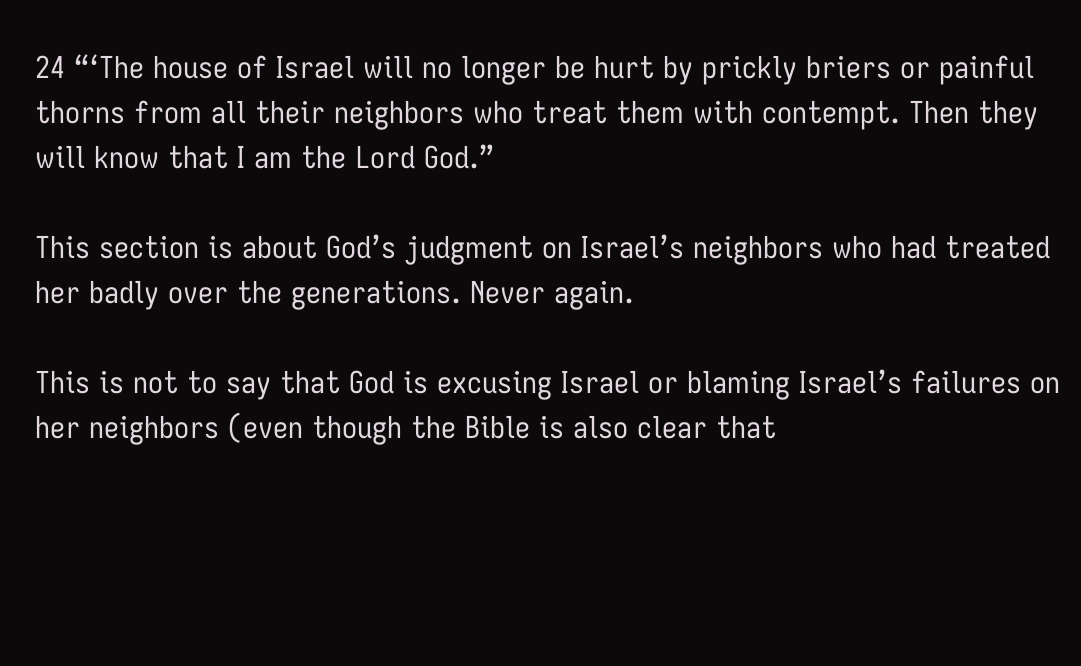24 “‘The house of Israel will no longer be hurt by prickly briers or painful thorns from all their neighbors who treat them with contempt. Then they will know that I am the Lord God.”

This section is about God’s judgment on Israel’s neighbors who had treated her badly over the generations. Never again.

This is not to say that God is excusing Israel or blaming Israel’s failures on her neighbors (even though the Bible is also clear that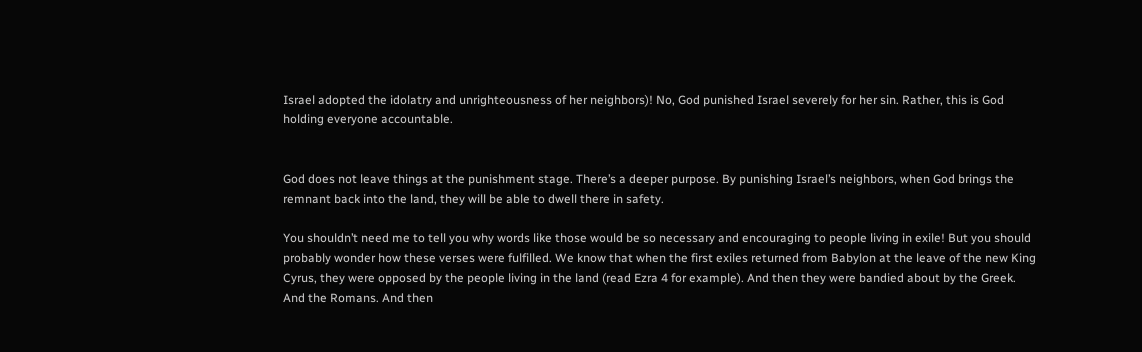Israel adopted the idolatry and unrighteousness of her neighbors)! No, God punished Israel severely for her sin. Rather, this is God holding everyone accountable.


God does not leave things at the punishment stage. There’s a deeper purpose. By punishing Israel’s neighbors, when God brings the remnant back into the land, they will be able to dwell there in safety.

You shouldn’t need me to tell you why words like those would be so necessary and encouraging to people living in exile! But you should probably wonder how these verses were fulfilled. We know that when the first exiles returned from Babylon at the leave of the new King Cyrus, they were opposed by the people living in the land (read Ezra 4 for example). And then they were bandied about by the Greek. And the Romans. And then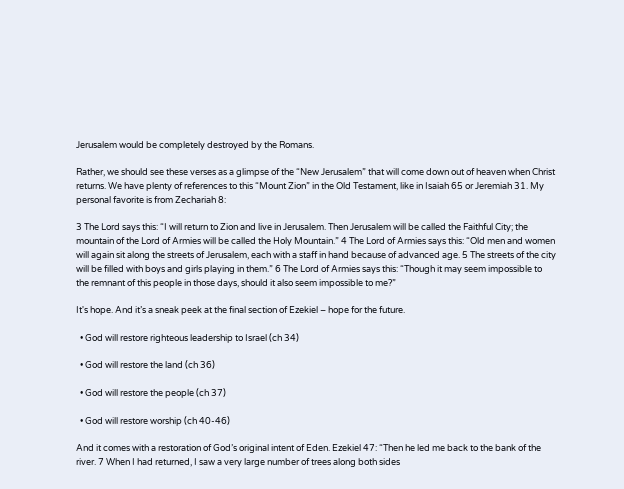Jerusalem would be completely destroyed by the Romans.

Rather, we should see these verses as a glimpse of the “New Jerusalem” that will come down out of heaven when Christ returns. We have plenty of references to this “Mount Zion” in the Old Testament, like in Isaiah 65 or Jeremiah 31. My personal favorite is from Zechariah 8:

3 The Lord says this: “I will return to Zion and live in Jerusalem. Then Jerusalem will be called the Faithful City; the mountain of the Lord of Armies will be called the Holy Mountain.” 4 The Lord of Armies says this: “Old men and women will again sit along the streets of Jerusalem, each with a staff in hand because of advanced age. 5 The streets of the city will be filled with boys and girls playing in them.” 6 The Lord of Armies says this: “Though it may seem impossible to the remnant of this people in those days, should it also seem impossible to me?”

It's hope. And it’s a sneak peek at the final section of Ezekiel – hope for the future.

  • God will restore righteous leadership to Israel (ch 34)

  • God will restore the land (ch 36)

  • God will restore the people (ch 37)

  • God will restore worship (ch 40-46)

And it comes with a restoration of God’s original intent of Eden. Ezekiel 47: “Then he led me back to the bank of the river. 7 When I had returned, I saw a very large number of trees along both sides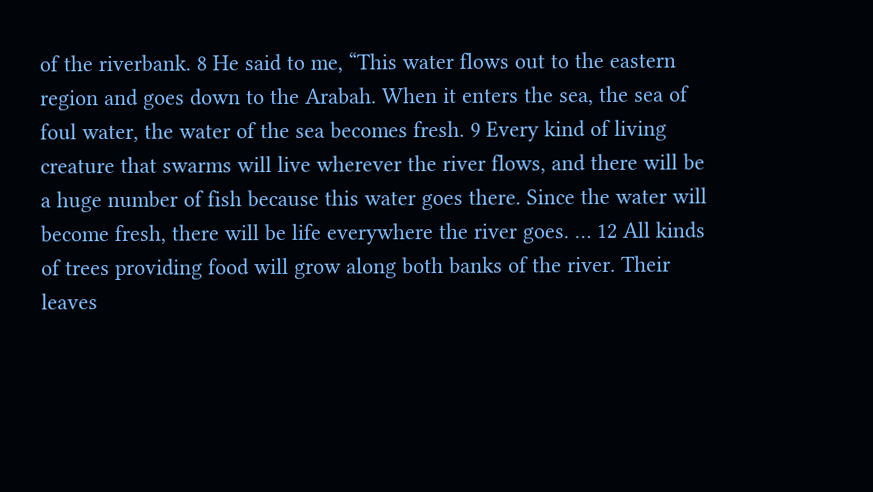of the riverbank. 8 He said to me, “This water flows out to the eastern region and goes down to the Arabah. When it enters the sea, the sea of foul water, the water of the sea becomes fresh. 9 Every kind of living creature that swarms will live wherever the river flows, and there will be a huge number of fish because this water goes there. Since the water will become fresh, there will be life everywhere the river goes. … 12 All kinds of trees providing food will grow along both banks of the river. Their leaves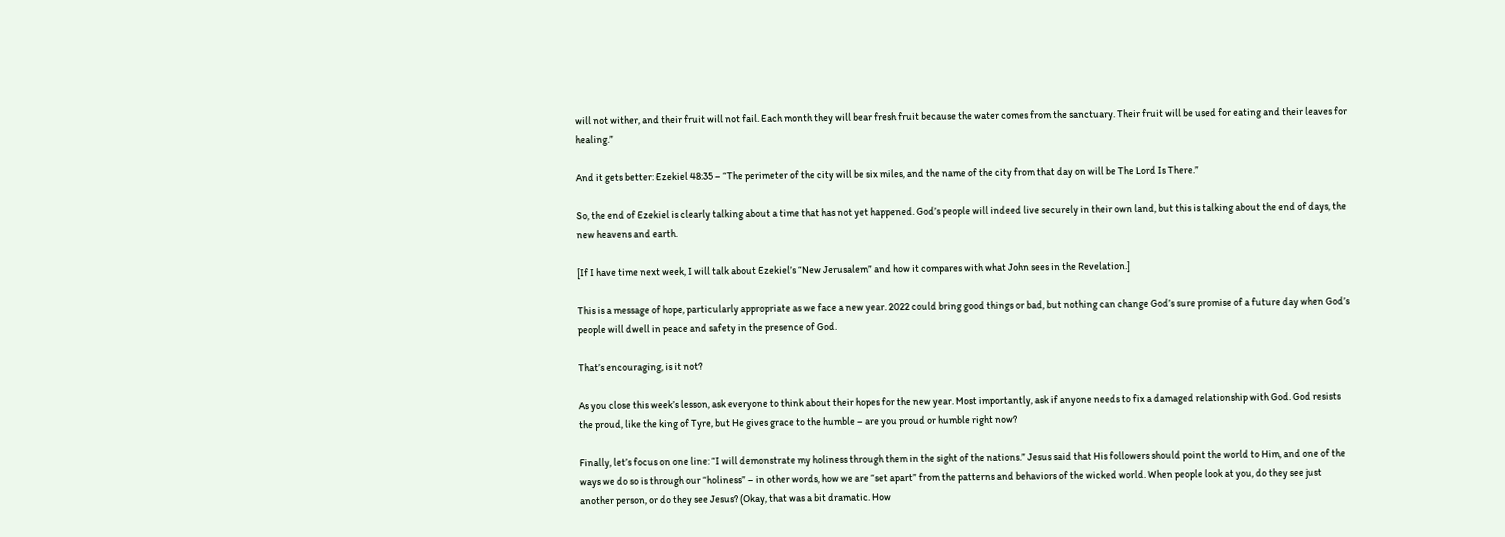will not wither, and their fruit will not fail. Each month they will bear fresh fruit because the water comes from the sanctuary. Their fruit will be used for eating and their leaves for healing.”

And it gets better: Ezekiel 48:35 – “The perimeter of the city will be six miles, and the name of the city from that day on will be The Lord Is There.”

So, the end of Ezekiel is clearly talking about a time that has not yet happened. God’s people will indeed live securely in their own land, but this is talking about the end of days, the new heavens and earth.

[If I have time next week, I will talk about Ezekiel’s “New Jerusalem” and how it compares with what John sees in the Revelation.]

This is a message of hope, particularly appropriate as we face a new year. 2022 could bring good things or bad, but nothing can change God’s sure promise of a future day when God’s people will dwell in peace and safety in the presence of God.

That’s encouraging, is it not?

As you close this week’s lesson, ask everyone to think about their hopes for the new year. Most importantly, ask if anyone needs to fix a damaged relationship with God. God resists the proud, like the king of Tyre, but He gives grace to the humble – are you proud or humble right now?

Finally, let’s focus on one line: “I will demonstrate my holiness through them in the sight of the nations.” Jesus said that His followers should point the world to Him, and one of the ways we do so is through our “holiness” – in other words, how we are “set apart” from the patterns and behaviors of the wicked world. When people look at you, do they see just another person, or do they see Jesus? (Okay, that was a bit dramatic. How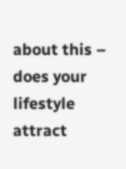about this – does your lifestyle attract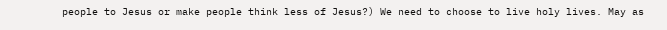people to Jesus or make people think less of Jesus?) We need to choose to live holy lives. May as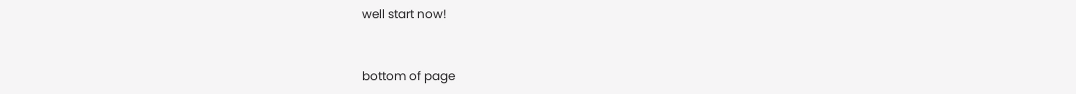well start now!


bottom of page